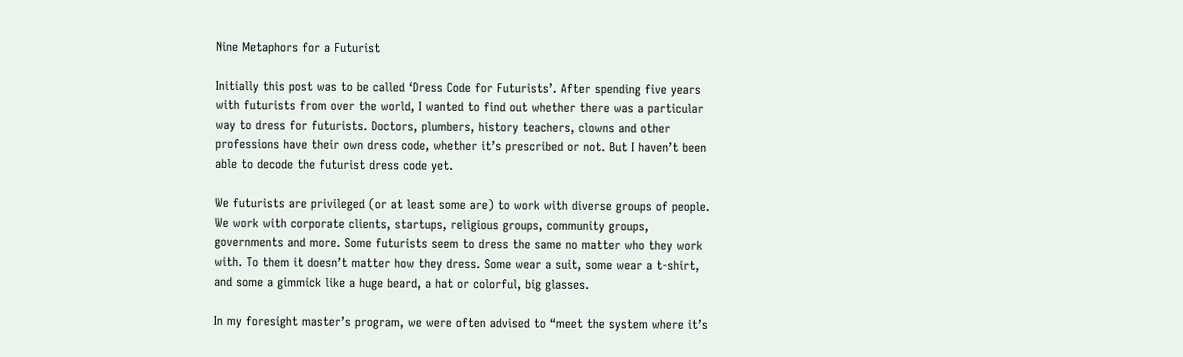Nine Metaphors for a Futurist

Initially this post was to be called ‘Dress Code for Futurists’. After spending five years with futurists from over the world, I wanted to find out whether there was a particular way to dress for futurists. Doctors, plumbers, history teachers, clowns and other professions have their own dress code, whether it’s prescribed or not. But I haven’t been able to decode the futurist dress code yet.

We futurists are privileged (or at least some are) to work with diverse groups of people. We work with corporate clients, startups, religious groups, community groups, governments and more. Some futurists seem to dress the same no matter who they work with. To them it doesn’t matter how they dress. Some wear a suit, some wear a t-shirt, and some a gimmick like a huge beard, a hat or colorful, big glasses.

In my foresight master’s program, we were often advised to “meet the system where it’s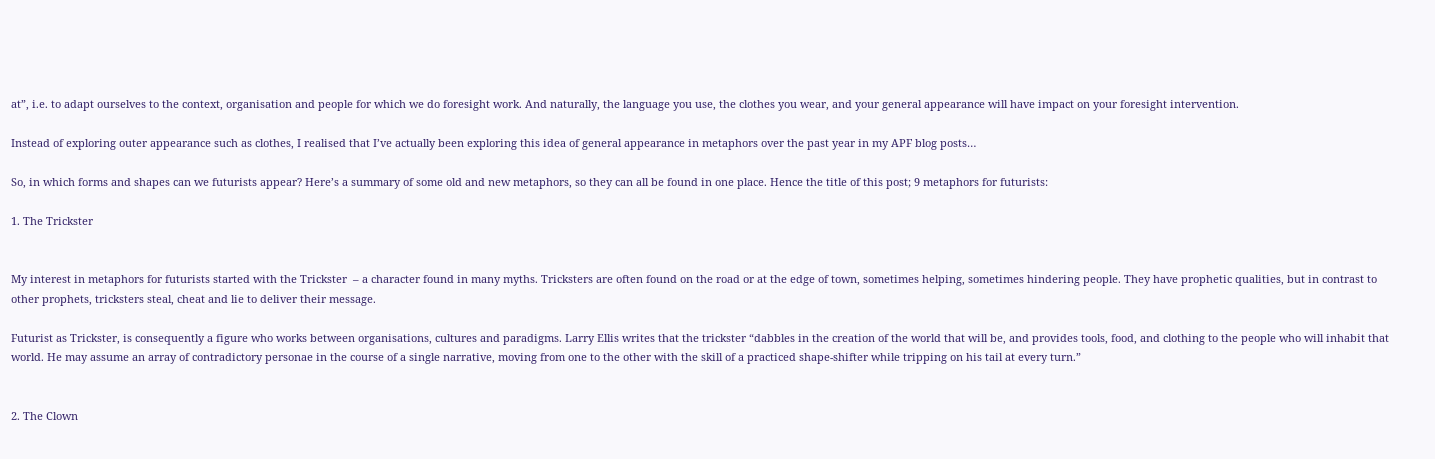at”, i.e. to adapt ourselves to the context, organisation and people for which we do foresight work. And naturally, the language you use, the clothes you wear, and your general appearance will have impact on your foresight intervention.

Instead of exploring outer appearance such as clothes, I realised that I’ve actually been exploring this idea of general appearance in metaphors over the past year in my APF blog posts…

So, in which forms and shapes can we futurists appear? Here’s a summary of some old and new metaphors, so they can all be found in one place. Hence the title of this post; 9 metaphors for futurists:

1. The Trickster


My interest in metaphors for futurists started with the Trickster  – a character found in many myths. Tricksters are often found on the road or at the edge of town, sometimes helping, sometimes hindering people. They have prophetic qualities, but in contrast to other prophets, tricksters steal, cheat and lie to deliver their message.

Futurist as Trickster, is consequently a figure who works between organisations, cultures and paradigms. Larry Ellis writes that the trickster “dabbles in the creation of the world that will be, and provides tools, food, and clothing to the people who will inhabit that world. He may assume an array of contradictory personae in the course of a single narrative, moving from one to the other with the skill of a practiced shape-shifter while tripping on his tail at every turn.”


2. The Clown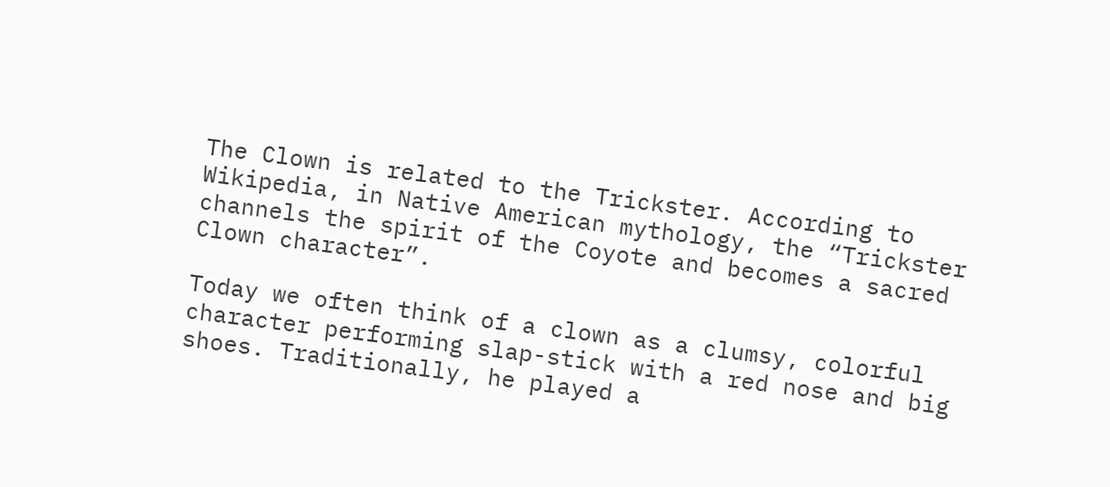The Clown is related to the Trickster. According to Wikipedia, in Native American mythology, the “Trickster channels the spirit of the Coyote and becomes a sacred Clown character”.

Today we often think of a clown as a clumsy, colorful character performing slap-stick with a red nose and big shoes. Traditionally, he played a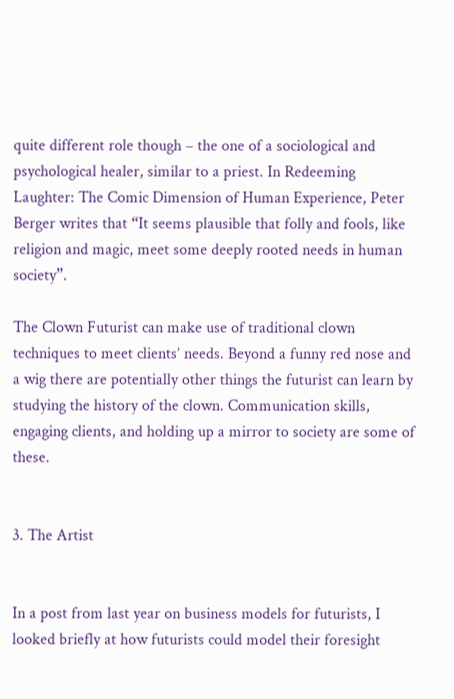quite different role though – the one of a sociological and psychological healer, similar to a priest. In Redeeming Laughter: The Comic Dimension of Human Experience, Peter Berger writes that “It seems plausible that folly and fools, like religion and magic, meet some deeply rooted needs in human society”.

The Clown Futurist can make use of traditional clown techniques to meet clients’ needs. Beyond a funny red nose and a wig there are potentially other things the futurist can learn by studying the history of the clown. Communication skills, engaging clients, and holding up a mirror to society are some of these.


3. The Artist


In a post from last year on business models for futurists, I looked briefly at how futurists could model their foresight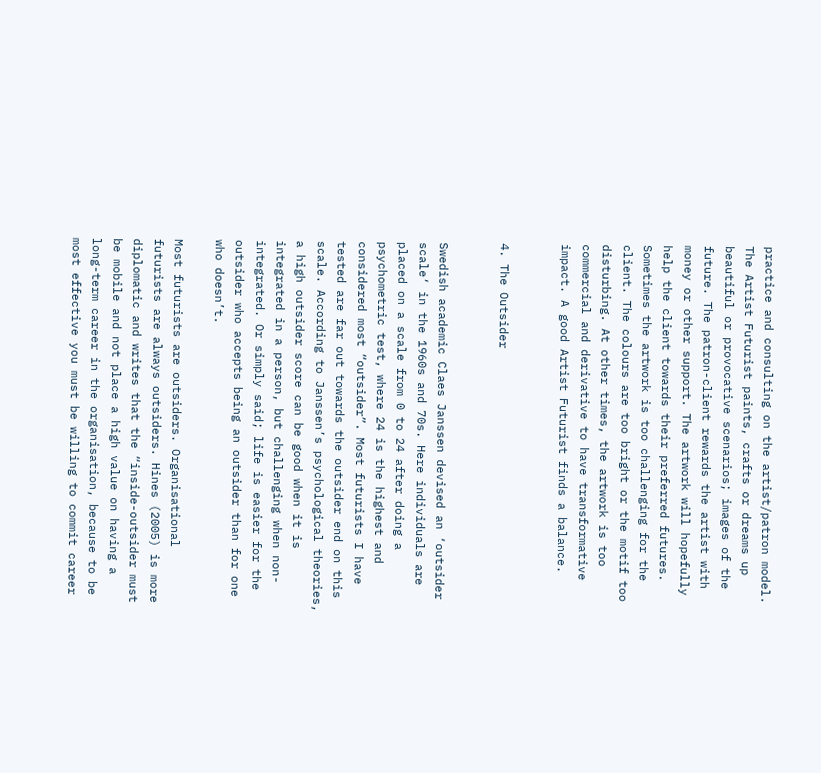practice and consulting on the artist/patron model. The Artist Futurist paints, crafts or dreams up beautiful or provocative scenarios; images of the future. The patron-client rewards the artist with money or other support. The artwork will hopefully help the client towards their preferred futures. Sometimes the artwork is too challenging for the client. The colours are too bright or the motif too disturbing. At other times, the artwork is too commercial and derivative to have transformative impact. A good Artist Futurist finds a balance.


4. The Outsider


Swedish academic Claes Janssen devised an ‘outsider scale‘ in the 1960s and 70s. Here individuals are placed on a scale from 0 to 24 after doing a psychometric test, where 24 is the highest and considered most “outsider”. Most futurists I have tested are far out towards the outsider end on this scale. According to Janssen’s psychological theories, a high outsider score can be good when it is integrated in a person, but challenging when non-integrated. Or simply said; life is easier for the outsider who accepts being an outsider than for one who doesn’t.

Most futurists are outsiders. Organisational futurists are always outsiders. Hines (2005) is more diplomatic and writes that the “inside-outsider must be mobile and not place a high value on having a long-term career in the organisation, because to be most effective you must be willing to commit career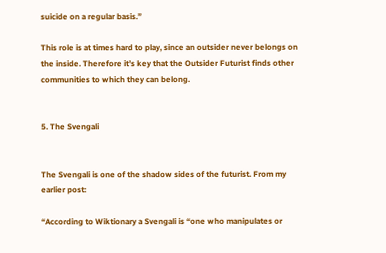suicide on a regular basis.”

This role is at times hard to play, since an outsider never belongs on the inside. Therefore it’s key that the Outsider Futurist finds other communities to which they can belong.


5. The Svengali


The Svengali is one of the shadow sides of the futurist. From my earlier post:

“According to Wiktionary a Svengali is “one who manipulates or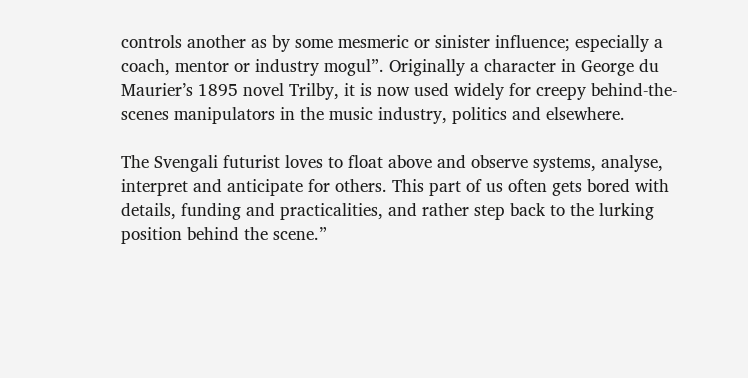controls another as by some mesmeric or sinister influence; especially a coach, mentor or industry mogul”. Originally a character in George du Maurier’s 1895 novel Trilby, it is now used widely for creepy behind-the-scenes manipulators in the music industry, politics and elsewhere.

The Svengali futurist loves to float above and observe systems, analyse, interpret and anticipate for others. This part of us often gets bored with details, funding and practicalities, and rather step back to the lurking position behind the scene.”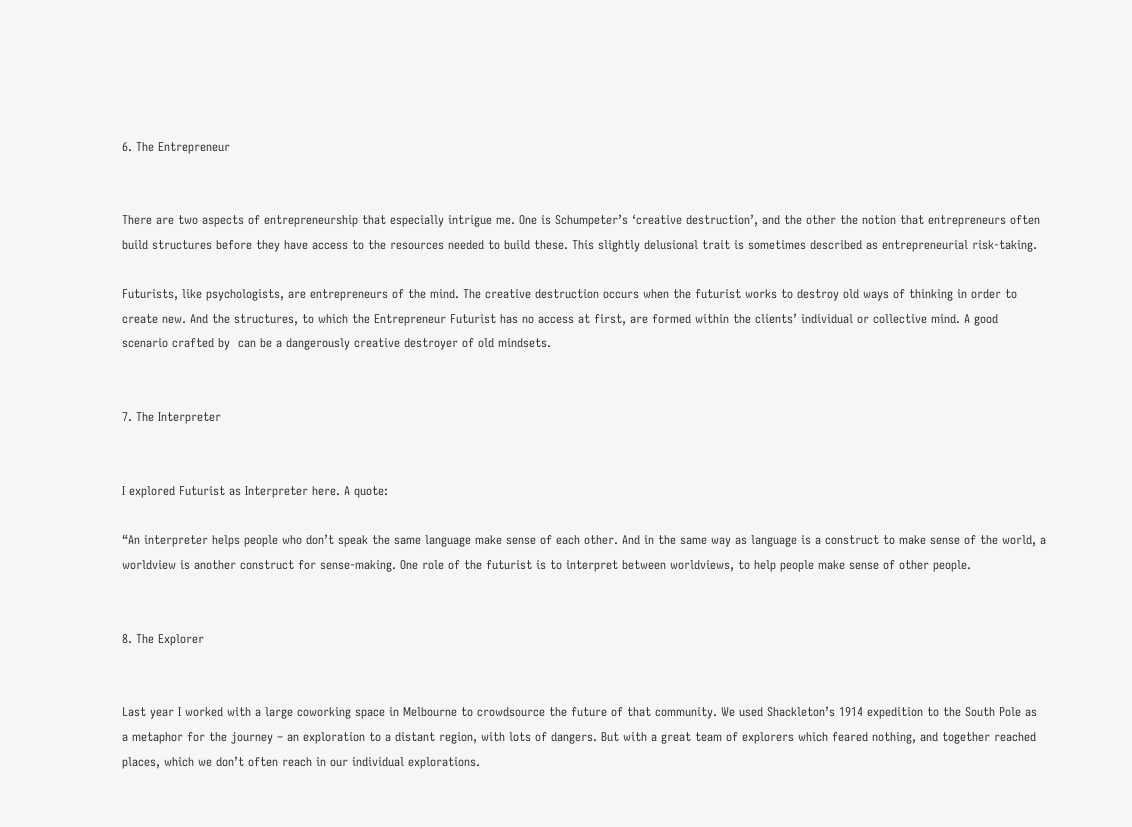6. The Entrepreneur


There are two aspects of entrepreneurship that especially intrigue me. One is Schumpeter’s ‘creative destruction’, and the other the notion that entrepreneurs often build structures before they have access to the resources needed to build these. This slightly delusional trait is sometimes described as entrepreneurial risk-taking.

Futurists, like psychologists, are entrepreneurs of the mind. The creative destruction occurs when the futurist works to destroy old ways of thinking in order to create new. And the structures, to which the Entrepreneur Futurist has no access at first, are formed within the clients’ individual or collective mind. A good scenario crafted by  can be a dangerously creative destroyer of old mindsets.


7. The Interpreter


I explored Futurist as Interpreter here. A quote:

“An interpreter helps people who don’t speak the same language make sense of each other. And in the same way as language is a construct to make sense of the world, a worldview is another construct for sense-making. One role of the futurist is to interpret between worldviews, to help people make sense of other people.


8. The Explorer


Last year I worked with a large coworking space in Melbourne to crowdsource the future of that community. We used Shackleton’s 1914 expedition to the South Pole as a metaphor for the journey – an exploration to a distant region, with lots of dangers. But with a great team of explorers which feared nothing, and together reached places, which we don’t often reach in our individual explorations.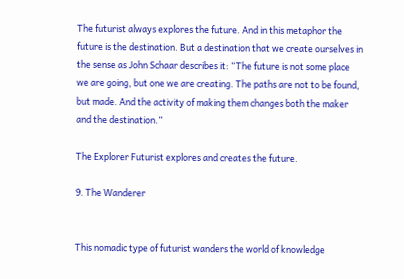The futurist always explores the future. And in this metaphor the future is the destination. But a destination that we create ourselves in the sense as John Schaar describes it: “The future is not some place we are going, but one we are creating. The paths are not to be found, but made. And the activity of making them changes both the maker and the destination.”

The Explorer Futurist explores and creates the future.

9. The Wanderer


This nomadic type of futurist wanders the world of knowledge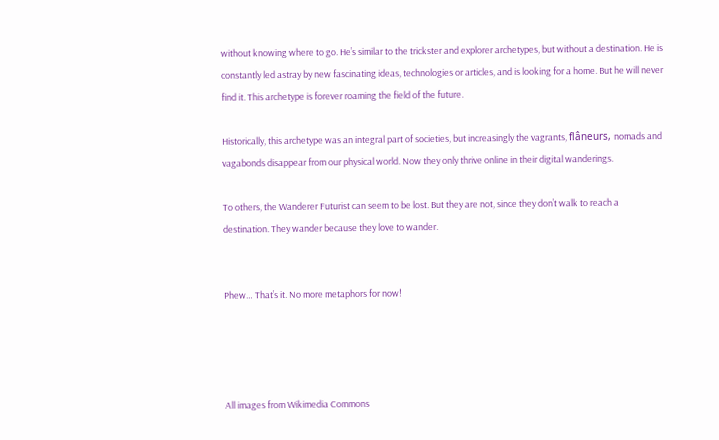without knowing where to go. He’s similar to the trickster and explorer archetypes, but without a destination. He is constantly led astray by new fascinating ideas, technologies or articles, and is looking for a home. But he will never find it. This archetype is forever roaming the field of the future.

Historically, this archetype was an integral part of societies, but increasingly the vagrants, flâneurs, nomads and vagabonds disappear from our physical world. Now they only thrive online in their digital wanderings.

To others, the Wanderer Futurist can seem to be lost. But they are not, since they don’t walk to reach a destination. They wander because they love to wander.


Phew… That’s it. No more metaphors for now!




All images from Wikimedia Commons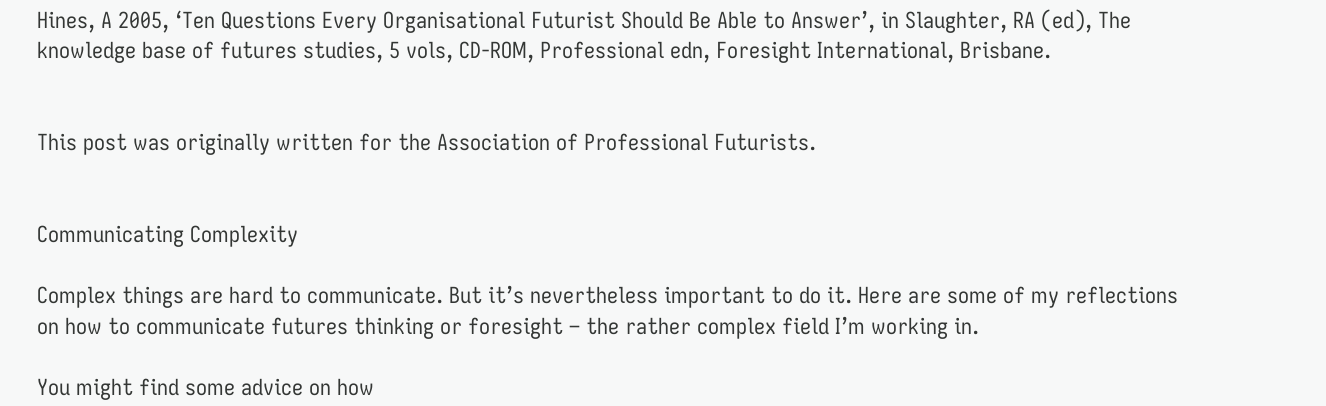Hines, A 2005, ‘Ten Questions Every Organisational Futurist Should Be Able to Answer’, in Slaughter, RA (ed), The knowledge base of futures studies, 5 vols, CD-ROM, Professional edn, Foresight International, Brisbane.


This post was originally written for the Association of Professional Futurists.


Communicating Complexity

Complex things are hard to communicate. But it’s nevertheless important to do it. Here are some of my reflections on how to communicate futures thinking or foresight – the rather complex field I’m working in.

You might find some advice on how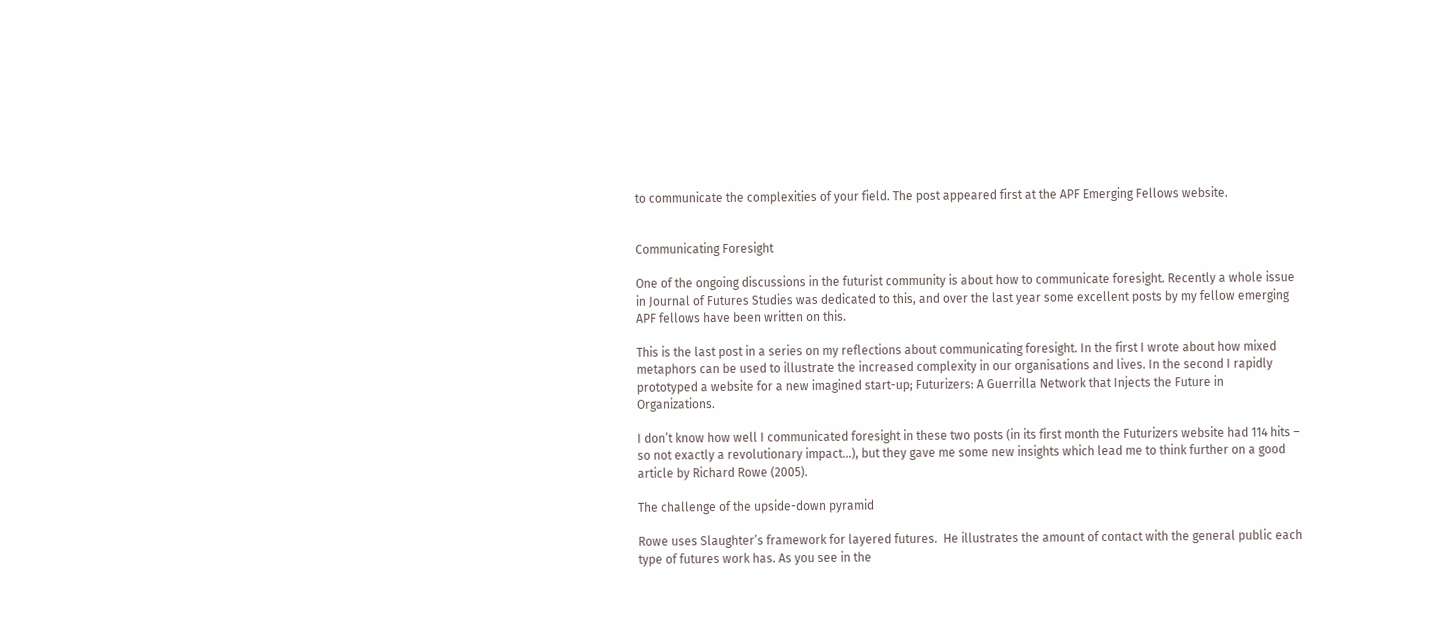to communicate the complexities of your field. The post appeared first at the APF Emerging Fellows website.


Communicating Foresight

One of the ongoing discussions in the futurist community is about how to communicate foresight. Recently a whole issue in Journal of Futures Studies was dedicated to this, and over the last year some excellent posts by my fellow emerging APF fellows have been written on this.

This is the last post in a series on my reflections about communicating foresight. In the first I wrote about how mixed metaphors can be used to illustrate the increased complexity in our organisations and lives. In the second I rapidly prototyped a website for a new imagined start-up; Futurizers: A Guerrilla Network that Injects the Future in Organizations.

I don’t know how well I communicated foresight in these two posts (in its first month the Futurizers website had 114 hits – so not exactly a revolutionary impact…), but they gave me some new insights which lead me to think further on a good article by Richard Rowe (2005).

The challenge of the upside-down pyramid

Rowe uses Slaughter’s framework for layered futures.  He illustrates the amount of contact with the general public each type of futures work has. As you see in the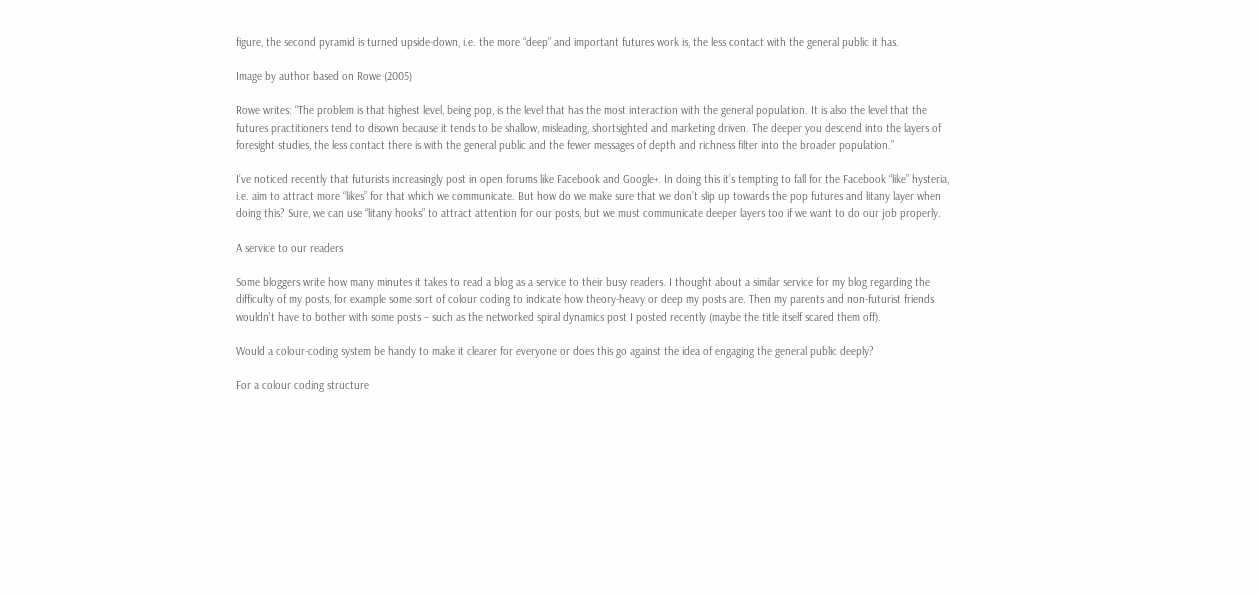figure, the second pyramid is turned upside-down, i.e. the more “deep” and important futures work is, the less contact with the general public it has.

Image by author based on Rowe (2005)

Rowe writes: “The problem is that highest level, being pop, is the level that has the most interaction with the general population. It is also the level that the futures practitioners tend to disown because it tends to be shallow, misleading, shortsighted and marketing driven. The deeper you descend into the layers of foresight studies, the less contact there is with the general public and the fewer messages of depth and richness filter into the broader population.”

I’ve noticed recently that futurists increasingly post in open forums like Facebook and Google+. In doing this it’s tempting to fall for the Facebook “like” hysteria, i.e. aim to attract more “likes” for that which we communicate. But how do we make sure that we don’t slip up towards the pop futures and litany layer when doing this? Sure, we can use “litany hooks” to attract attention for our posts, but we must communicate deeper layers too if we want to do our job properly.

A service to our readers

Some bloggers write how many minutes it takes to read a blog as a service to their busy readers. I thought about a similar service for my blog regarding the difficulty of my posts, for example some sort of colour coding to indicate how theory-heavy or deep my posts are. Then my parents and non-futurist friends wouldn’t have to bother with some posts – such as the networked spiral dynamics post I posted recently (maybe the title itself scared them off).

Would a colour-coding system be handy to make it clearer for everyone or does this go against the idea of engaging the general public deeply?

For a colour coding structure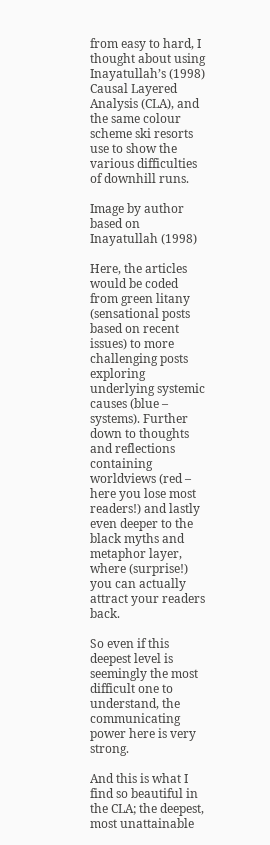from easy to hard, I thought about using Inayatullah’s (1998) Causal Layered Analysis (CLA), and the same colour scheme ski resorts use to show the various difficulties of downhill runs.

Image by author based on Inayatullah (1998)

Here, the articles would be coded from green litany (sensational posts based on recent issues) to more challenging posts exploring underlying systemic causes (blue – systems). Further down to thoughts and reflections containing worldviews (red – here you lose most readers!) and lastly even deeper to the black myths and metaphor layer, where (surprise!) you can actually attract your readers back.

So even if this deepest level is seemingly the most difficult one to understand, the communicating power here is very strong.

And this is what I find so beautiful in the CLA; the deepest, most unattainable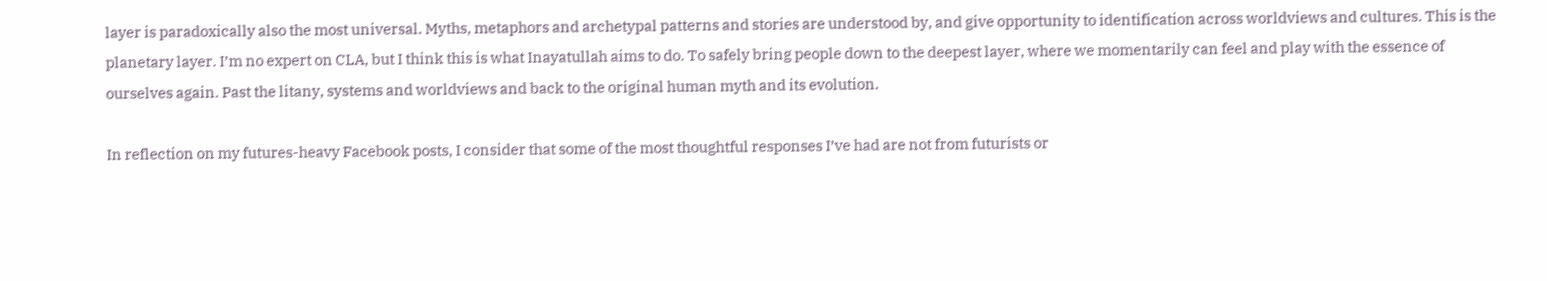layer is paradoxically also the most universal. Myths, metaphors and archetypal patterns and stories are understood by, and give opportunity to identification across worldviews and cultures. This is the planetary layer. I’m no expert on CLA, but I think this is what Inayatullah aims to do. To safely bring people down to the deepest layer, where we momentarily can feel and play with the essence of ourselves again. Past the litany, systems and worldviews and back to the original human myth and its evolution.

In reflection on my futures-heavy Facebook posts, I consider that some of the most thoughtful responses I’ve had are not from futurists or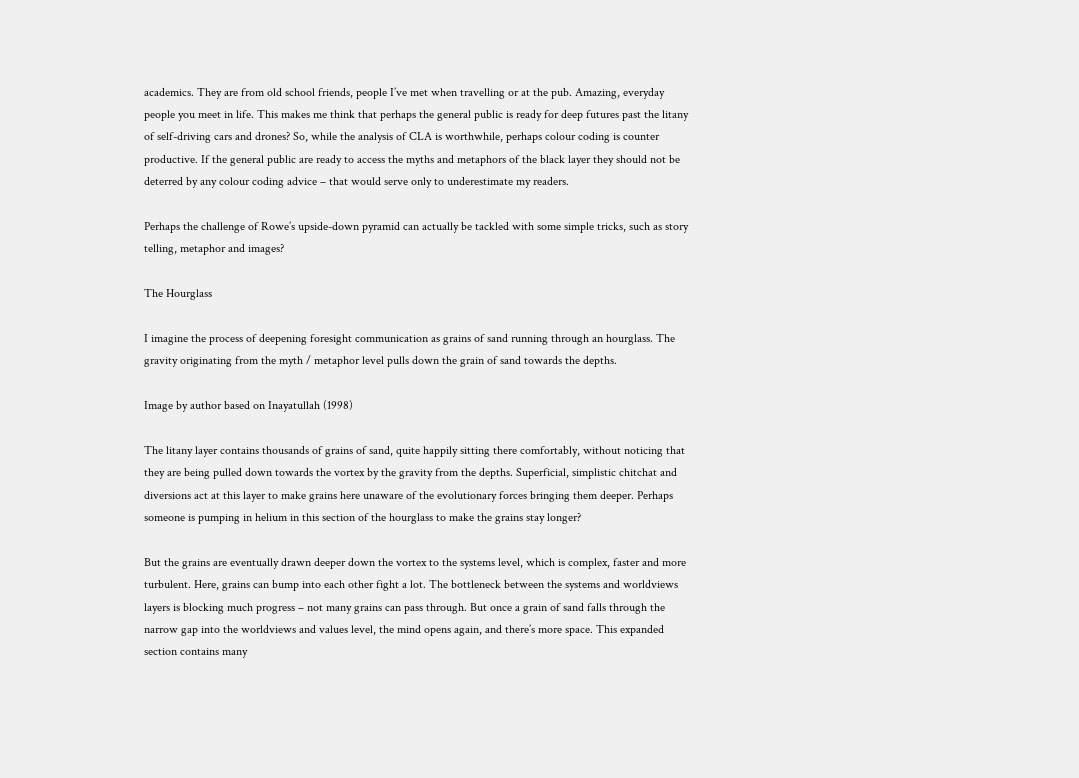academics. They are from old school friends, people I’ve met when travelling or at the pub. Amazing, everyday people you meet in life. This makes me think that perhaps the general public is ready for deep futures past the litany of self-driving cars and drones? So, while the analysis of CLA is worthwhile, perhaps colour coding is counter productive. If the general public are ready to access the myths and metaphors of the black layer they should not be deterred by any colour coding advice – that would serve only to underestimate my readers.

Perhaps the challenge of Rowe’s upside-down pyramid can actually be tackled with some simple tricks, such as story telling, metaphor and images?

The Hourglass

I imagine the process of deepening foresight communication as grains of sand running through an hourglass. The gravity originating from the myth / metaphor level pulls down the grain of sand towards the depths.

Image by author based on Inayatullah (1998)

The litany layer contains thousands of grains of sand, quite happily sitting there comfortably, without noticing that they are being pulled down towards the vortex by the gravity from the depths. Superficial, simplistic chitchat and diversions act at this layer to make grains here unaware of the evolutionary forces bringing them deeper. Perhaps someone is pumping in helium in this section of the hourglass to make the grains stay longer?

But the grains are eventually drawn deeper down the vortex to the systems level, which is complex, faster and more turbulent. Here, grains can bump into each other fight a lot. The bottleneck between the systems and worldviews layers is blocking much progress – not many grains can pass through. But once a grain of sand falls through the narrow gap into the worldviews and values level, the mind opens again, and there’s more space. This expanded section contains many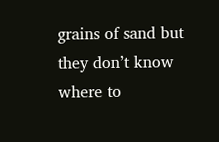grains of sand but they don’t know where to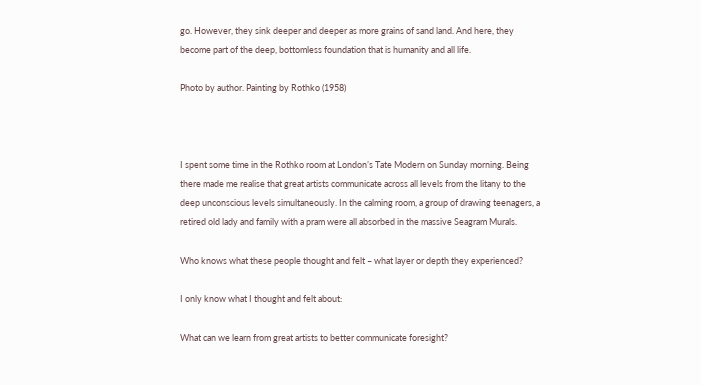go. However, they sink deeper and deeper as more grains of sand land. And here, they become part of the deep, bottomless foundation that is humanity and all life.

Photo by author. Painting by Rothko (1958)



I spent some time in the Rothko room at London’s Tate Modern on Sunday morning. Being there made me realise that great artists communicate across all levels from the litany to the deep unconscious levels simultaneously. In the calming room, a group of drawing teenagers, a retired old lady and family with a pram were all absorbed in the massive Seagram Murals.

Who knows what these people thought and felt – what layer or depth they experienced?

I only know what I thought and felt about:

What can we learn from great artists to better communicate foresight?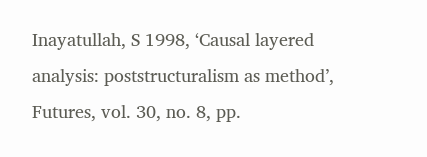Inayatullah, S 1998, ‘Causal layered analysis: poststructuralism as method’, Futures, vol. 30, no. 8, pp.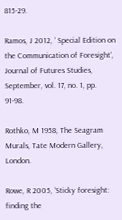815-29.

Ramos, J 2012, ‘ Special Edition on the Communication of Foresight’, Journal of Futures Studies, September, vol. 17, no. 1, pp. 91-98.

Rothko, M 1958, The Seagram Murals, Tate Modern Gallery, London.

Rowe, R 2005, ‘Sticky foresight: finding the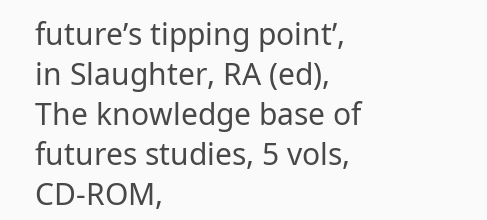future’s tipping point’, in Slaughter, RA (ed), The knowledge base of futures studies, 5 vols, CD-ROM,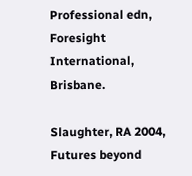Professional edn, Foresight International, Brisbane.

Slaughter, RA 2004, Futures beyond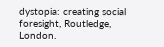dystopia: creating social foresight, Routledge, London.